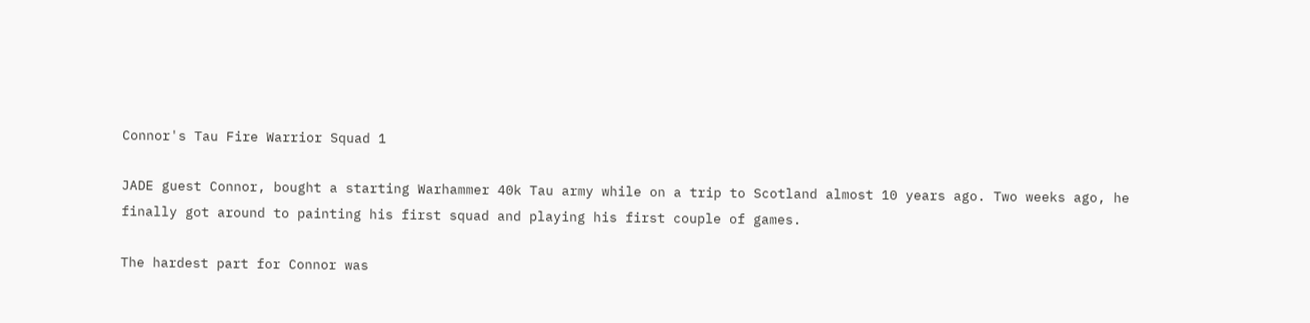Connor's Tau Fire Warrior Squad 1

JADE guest Connor, bought a starting Warhammer 40k Tau army while on a trip to Scotland almost 10 years ago. Two weeks ago, he finally got around to painting his first squad and playing his first couple of games.

The hardest part for Connor was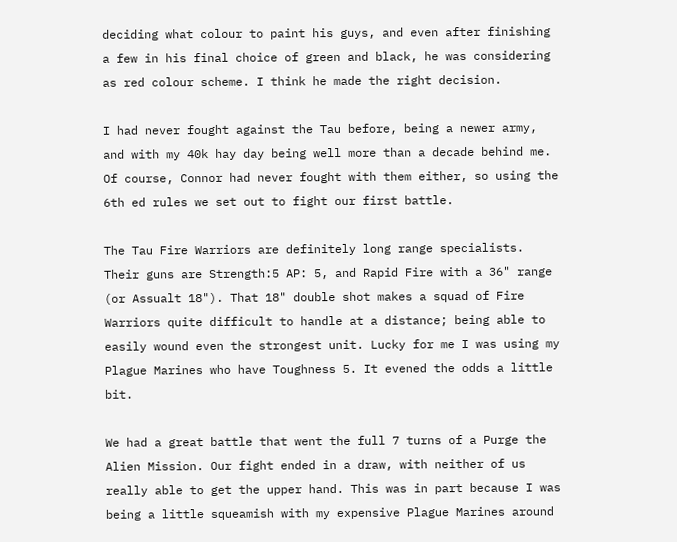deciding what colour to paint his guys, and even after finishing a few in his final choice of green and black, he was considering as red colour scheme. I think he made the right decision.

I had never fought against the Tau before, being a newer army, and with my 40k hay day being well more than a decade behind me. Of course, Connor had never fought with them either, so using the 6th ed rules we set out to fight our first battle.

The Tau Fire Warriors are definitely long range specialists. Their guns are Strength:5 AP: 5, and Rapid Fire with a 36" range (or Assualt 18"). That 18" double shot makes a squad of Fire Warriors quite difficult to handle at a distance; being able to easily wound even the strongest unit. Lucky for me I was using my Plague Marines who have Toughness 5. It evened the odds a little bit.

We had a great battle that went the full 7 turns of a Purge the Alien Mission. Our fight ended in a draw, with neither of us really able to get the upper hand. This was in part because I was being a little squeamish with my expensive Plague Marines around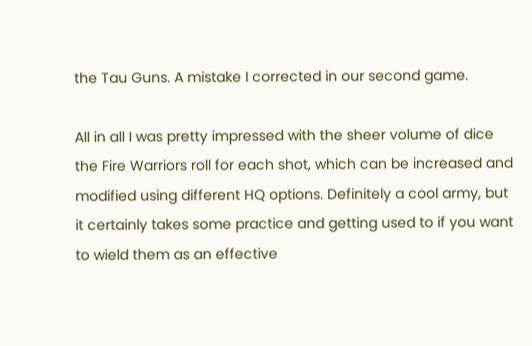the Tau Guns. A mistake I corrected in our second game.

All in all I was pretty impressed with the sheer volume of dice the Fire Warriors roll for each shot, which can be increased and modified using different HQ options. Definitely a cool army, but it certainly takes some practice and getting used to if you want to wield them as an effective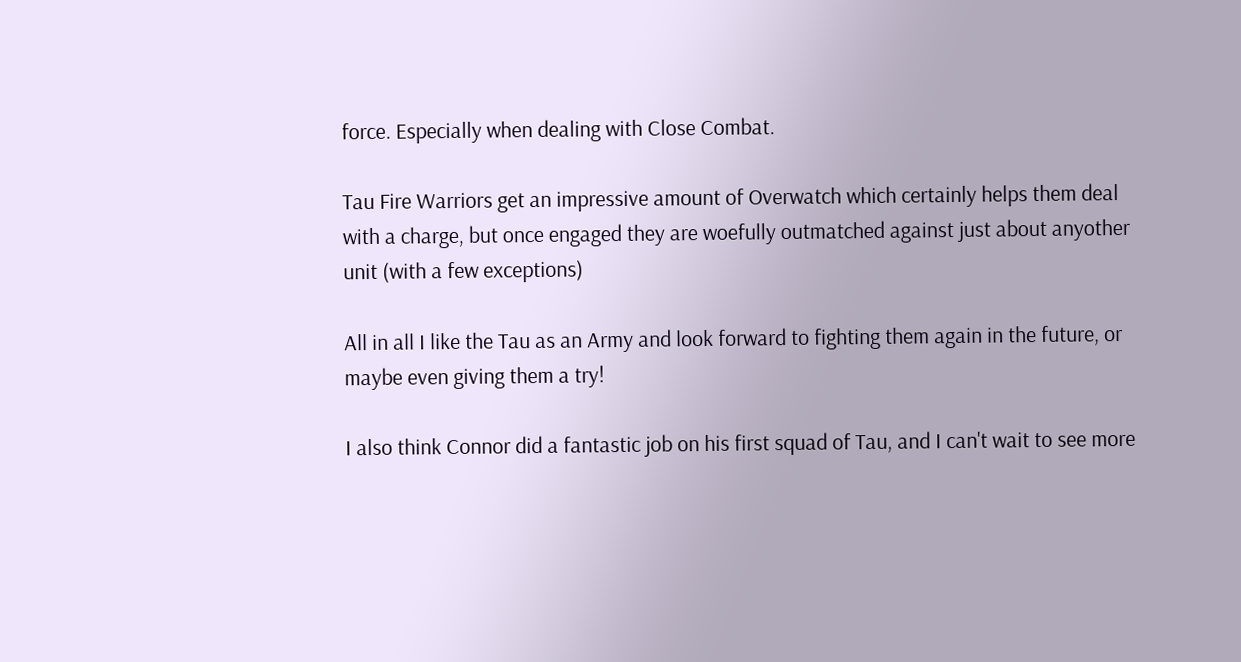force. Especially when dealing with Close Combat.

Tau Fire Warriors get an impressive amount of Overwatch which certainly helps them deal with a charge, but once engaged they are woefully outmatched against just about anyother unit (with a few exceptions)

All in all I like the Tau as an Army and look forward to fighting them again in the future, or maybe even giving them a try!

I also think Connor did a fantastic job on his first squad of Tau, and I can't wait to see more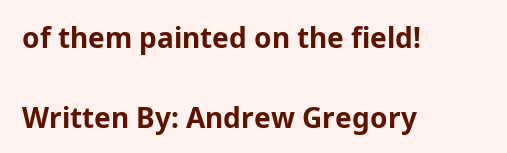of them painted on the field!

Written By: Andrew Gregory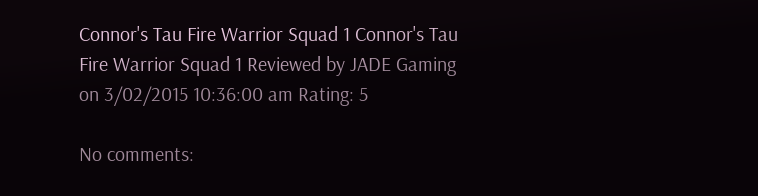Connor's Tau Fire Warrior Squad 1 Connor's Tau Fire Warrior Squad 1 Reviewed by JADE Gaming on 3/02/2015 10:36:00 am Rating: 5

No comments: